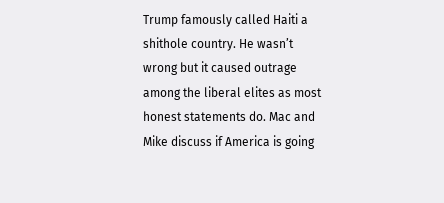Trump famously called Haiti a shithole country. He wasn’t wrong but it caused outrage among the liberal elites as most honest statements do. Mac and Mike discuss if America is going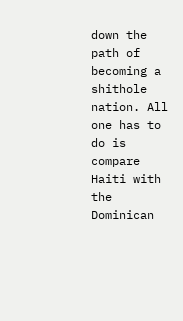down the path of becoming a shithole nation. All one has to do is compare Haiti with the Dominican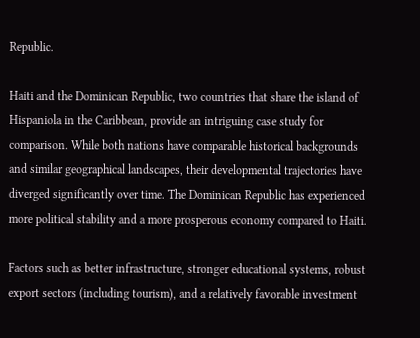Republic.

Haiti and the Dominican Republic, two countries that share the island of Hispaniola in the Caribbean, provide an intriguing case study for comparison. While both nations have comparable historical backgrounds and similar geographical landscapes, their developmental trajectories have diverged significantly over time. The Dominican Republic has experienced more political stability and a more prosperous economy compared to Haiti.

Factors such as better infrastructure, stronger educational systems, robust export sectors (including tourism), and a relatively favorable investment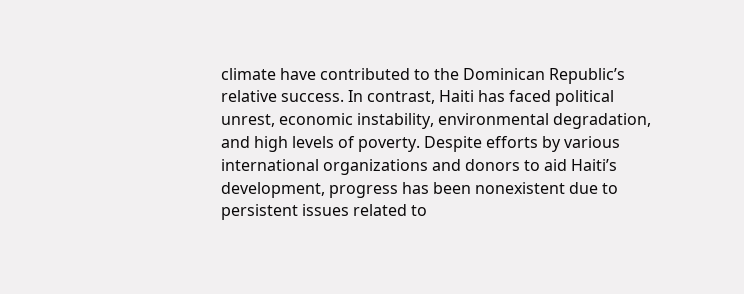climate have contributed to the Dominican Republic’s relative success. In contrast, Haiti has faced political unrest, economic instability, environmental degradation, and high levels of poverty. Despite efforts by various international organizations and donors to aid Haiti’s development, progress has been nonexistent due to persistent issues related to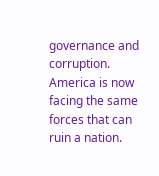governance and corruption.  America is now facing the same forces that can ruin a nation.